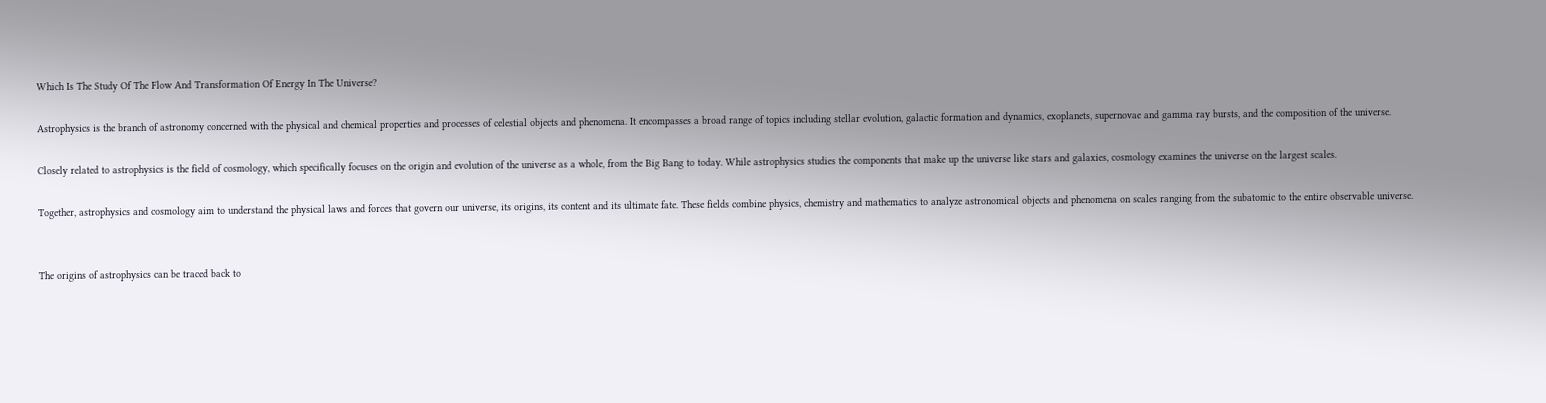Which Is The Study Of The Flow And Transformation Of Energy In The Universe?

Astrophysics is the branch of astronomy concerned with the physical and chemical properties and processes of celestial objects and phenomena. It encompasses a broad range of topics including stellar evolution, galactic formation and dynamics, exoplanets, supernovae and gamma ray bursts, and the composition of the universe.

Closely related to astrophysics is the field of cosmology, which specifically focuses on the origin and evolution of the universe as a whole, from the Big Bang to today. While astrophysics studies the components that make up the universe like stars and galaxies, cosmology examines the universe on the largest scales.

Together, astrophysics and cosmology aim to understand the physical laws and forces that govern our universe, its origins, its content and its ultimate fate. These fields combine physics, chemistry and mathematics to analyze astronomical objects and phenomena on scales ranging from the subatomic to the entire observable universe.


The origins of astrophysics can be traced back to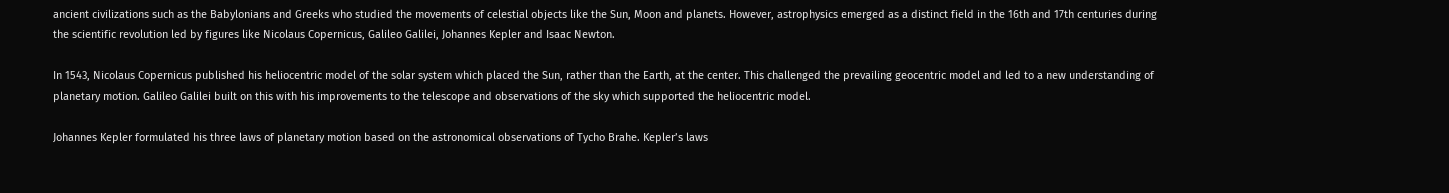ancient civilizations such as the Babylonians and Greeks who studied the movements of celestial objects like the Sun, Moon and planets. However, astrophysics emerged as a distinct field in the 16th and 17th centuries during the scientific revolution led by figures like Nicolaus Copernicus, Galileo Galilei, Johannes Kepler and Isaac Newton.

In 1543, Nicolaus Copernicus published his heliocentric model of the solar system which placed the Sun, rather than the Earth, at the center. This challenged the prevailing geocentric model and led to a new understanding of planetary motion. Galileo Galilei built on this with his improvements to the telescope and observations of the sky which supported the heliocentric model.

Johannes Kepler formulated his three laws of planetary motion based on the astronomical observations of Tycho Brahe. Kepler’s laws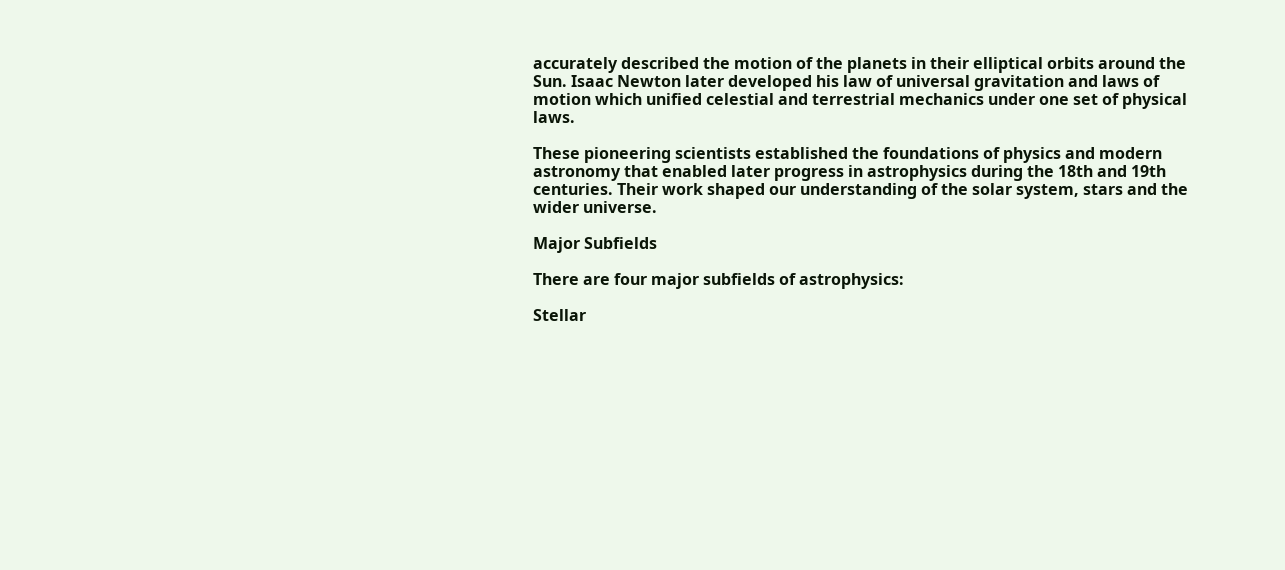accurately described the motion of the planets in their elliptical orbits around the Sun. Isaac Newton later developed his law of universal gravitation and laws of motion which unified celestial and terrestrial mechanics under one set of physical laws.

These pioneering scientists established the foundations of physics and modern astronomy that enabled later progress in astrophysics during the 18th and 19th centuries. Their work shaped our understanding of the solar system, stars and the wider universe.

Major Subfields

There are four major subfields of astrophysics:

Stellar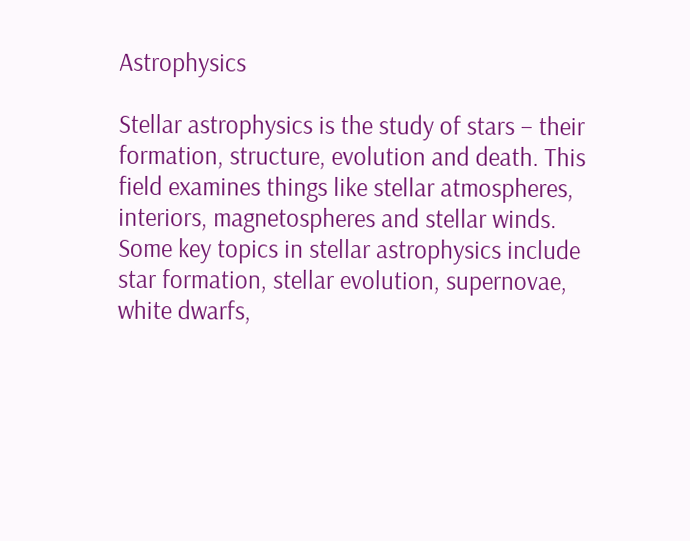Astrophysics

Stellar astrophysics is the study of stars – their formation, structure, evolution and death. This field examines things like stellar atmospheres, interiors, magnetospheres and stellar winds. Some key topics in stellar astrophysics include star formation, stellar evolution, supernovae, white dwarfs,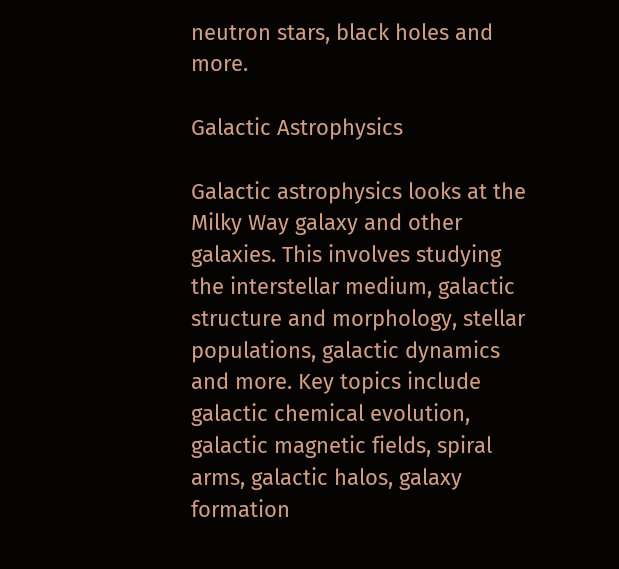neutron stars, black holes and more.

Galactic Astrophysics

Galactic astrophysics looks at the Milky Way galaxy and other galaxies. This involves studying the interstellar medium, galactic structure and morphology, stellar populations, galactic dynamics and more. Key topics include galactic chemical evolution, galactic magnetic fields, spiral arms, galactic halos, galaxy formation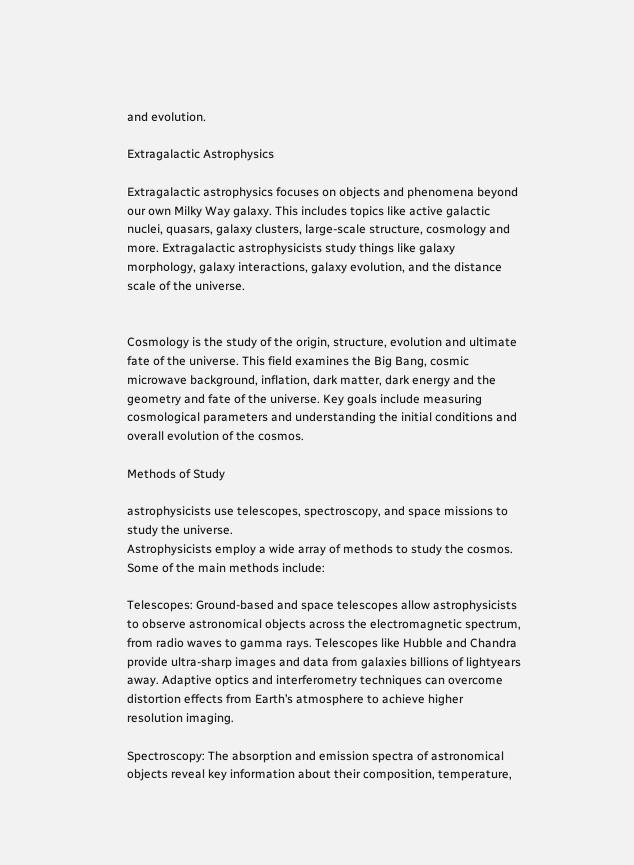and evolution.

Extragalactic Astrophysics

Extragalactic astrophysics focuses on objects and phenomena beyond our own Milky Way galaxy. This includes topics like active galactic nuclei, quasars, galaxy clusters, large-scale structure, cosmology and more. Extragalactic astrophysicists study things like galaxy morphology, galaxy interactions, galaxy evolution, and the distance scale of the universe.


Cosmology is the study of the origin, structure, evolution and ultimate fate of the universe. This field examines the Big Bang, cosmic microwave background, inflation, dark matter, dark energy and the geometry and fate of the universe. Key goals include measuring cosmological parameters and understanding the initial conditions and overall evolution of the cosmos.

Methods of Study

astrophysicists use telescopes, spectroscopy, and space missions to study the universe.
Astrophysicists employ a wide array of methods to study the cosmos. Some of the main methods include:

Telescopes: Ground-based and space telescopes allow astrophysicists to observe astronomical objects across the electromagnetic spectrum, from radio waves to gamma rays. Telescopes like Hubble and Chandra provide ultra-sharp images and data from galaxies billions of lightyears away. Adaptive optics and interferometry techniques can overcome distortion effects from Earth’s atmosphere to achieve higher resolution imaging.

Spectroscopy: The absorption and emission spectra of astronomical objects reveal key information about their composition, temperature,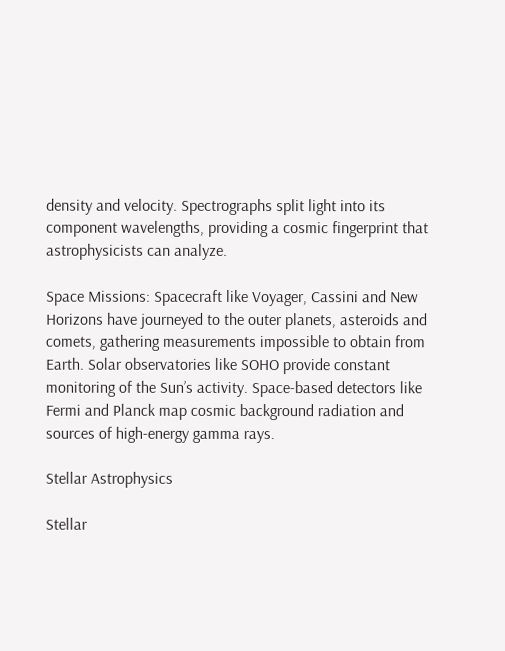density and velocity. Spectrographs split light into its component wavelengths, providing a cosmic fingerprint that astrophysicists can analyze.

Space Missions: Spacecraft like Voyager, Cassini and New Horizons have journeyed to the outer planets, asteroids and comets, gathering measurements impossible to obtain from Earth. Solar observatories like SOHO provide constant monitoring of the Sun’s activity. Space-based detectors like Fermi and Planck map cosmic background radiation and sources of high-energy gamma rays.

Stellar Astrophysics

Stellar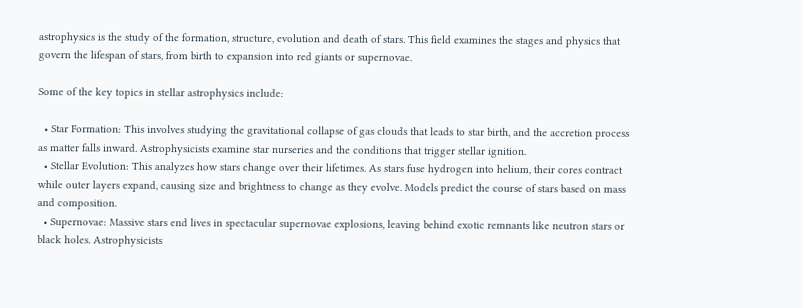astrophysics is the study of the formation, structure, evolution and death of stars. This field examines the stages and physics that govern the lifespan of stars, from birth to expansion into red giants or supernovae.

Some of the key topics in stellar astrophysics include:

  • Star Formation: This involves studying the gravitational collapse of gas clouds that leads to star birth, and the accretion process as matter falls inward. Astrophysicists examine star nurseries and the conditions that trigger stellar ignition.
  • Stellar Evolution: This analyzes how stars change over their lifetimes. As stars fuse hydrogen into helium, their cores contract while outer layers expand, causing size and brightness to change as they evolve. Models predict the course of stars based on mass and composition.
  • Supernovae: Massive stars end lives in spectacular supernovae explosions, leaving behind exotic remnants like neutron stars or black holes. Astrophysicists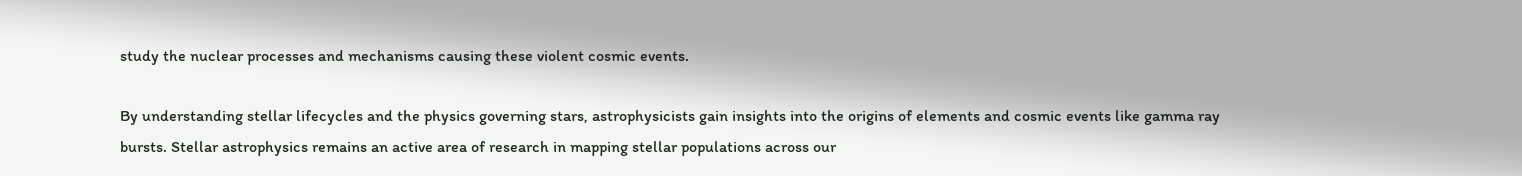study the nuclear processes and mechanisms causing these violent cosmic events.

By understanding stellar lifecycles and the physics governing stars, astrophysicists gain insights into the origins of elements and cosmic events like gamma ray bursts. Stellar astrophysics remains an active area of research in mapping stellar populations across our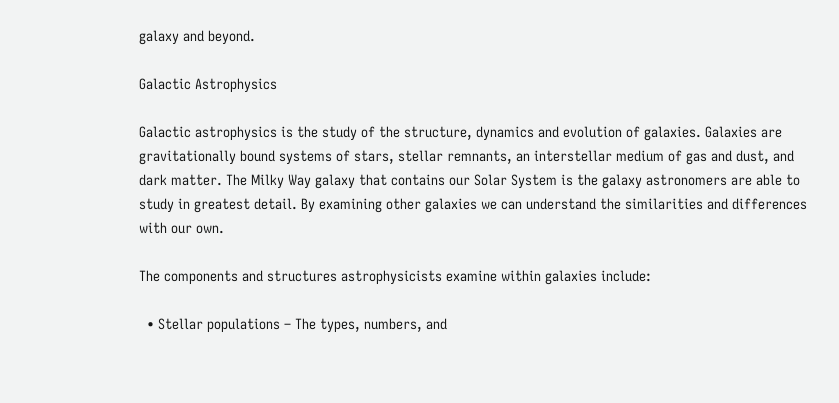galaxy and beyond.

Galactic Astrophysics

Galactic astrophysics is the study of the structure, dynamics and evolution of galaxies. Galaxies are gravitationally bound systems of stars, stellar remnants, an interstellar medium of gas and dust, and dark matter. The Milky Way galaxy that contains our Solar System is the galaxy astronomers are able to study in greatest detail. By examining other galaxies we can understand the similarities and differences with our own.

The components and structures astrophysicists examine within galaxies include:

  • Stellar populations – The types, numbers, and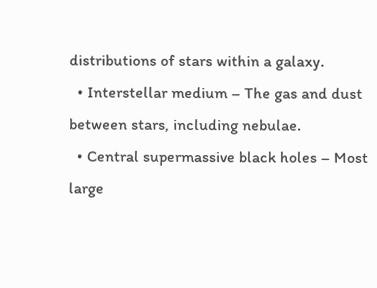distributions of stars within a galaxy.
  • Interstellar medium – The gas and dust between stars, including nebulae.
  • Central supermassive black holes – Most large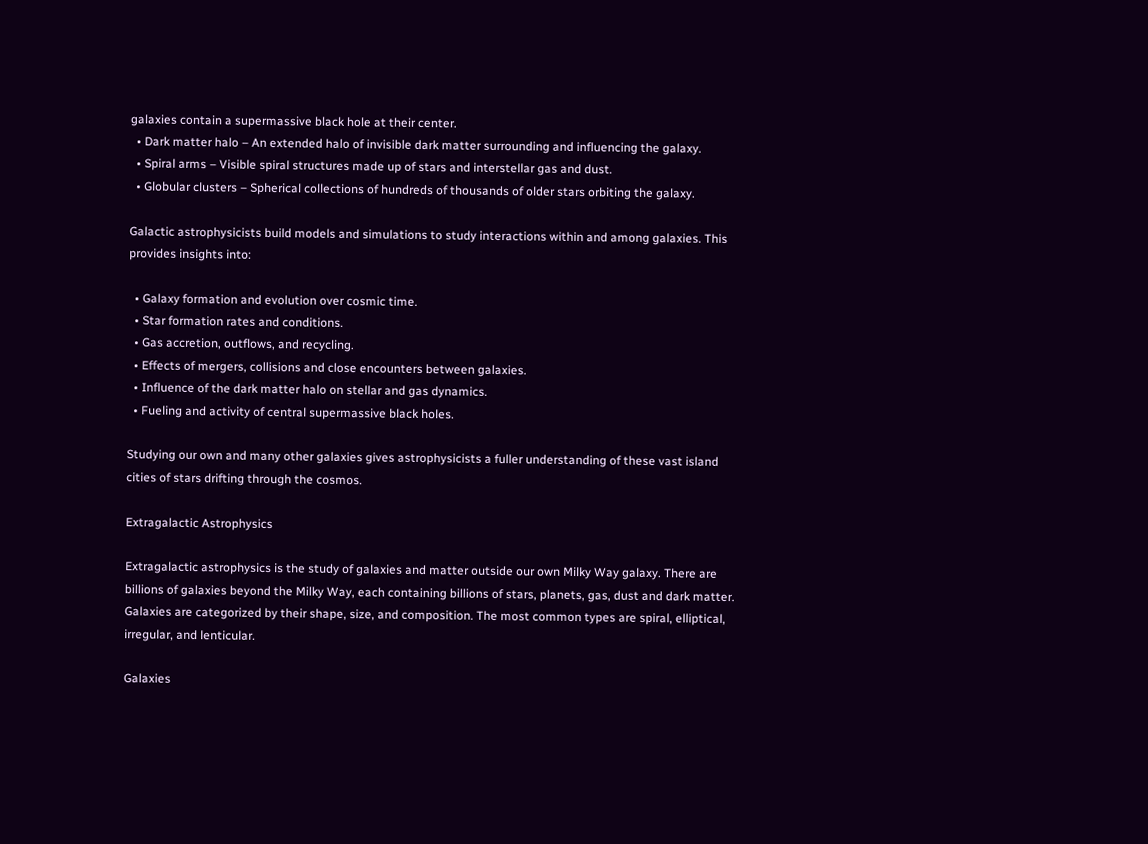galaxies contain a supermassive black hole at their center.
  • Dark matter halo – An extended halo of invisible dark matter surrounding and influencing the galaxy.
  • Spiral arms – Visible spiral structures made up of stars and interstellar gas and dust.
  • Globular clusters – Spherical collections of hundreds of thousands of older stars orbiting the galaxy.

Galactic astrophysicists build models and simulations to study interactions within and among galaxies. This provides insights into:

  • Galaxy formation and evolution over cosmic time.
  • Star formation rates and conditions.
  • Gas accretion, outflows, and recycling.
  • Effects of mergers, collisions and close encounters between galaxies.
  • Influence of the dark matter halo on stellar and gas dynamics.
  • Fueling and activity of central supermassive black holes.

Studying our own and many other galaxies gives astrophysicists a fuller understanding of these vast island cities of stars drifting through the cosmos.

Extragalactic Astrophysics

Extragalactic astrophysics is the study of galaxies and matter outside our own Milky Way galaxy. There are billions of galaxies beyond the Milky Way, each containing billions of stars, planets, gas, dust and dark matter. Galaxies are categorized by their shape, size, and composition. The most common types are spiral, elliptical, irregular, and lenticular.

Galaxies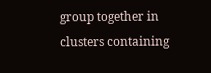group together in clusters containing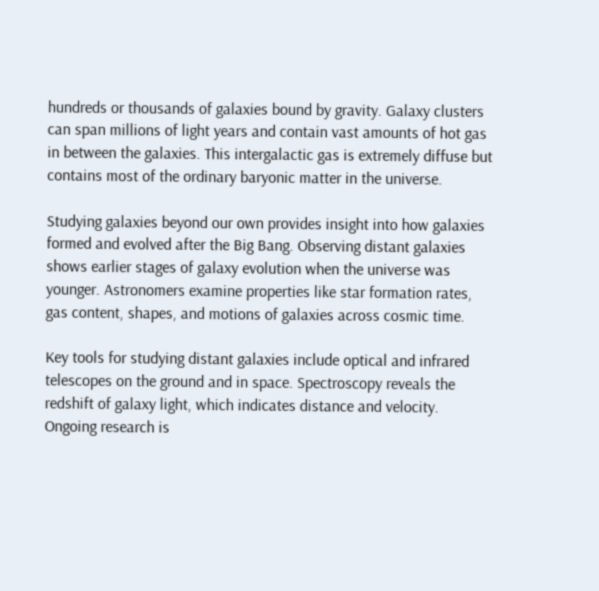hundreds or thousands of galaxies bound by gravity. Galaxy clusters can span millions of light years and contain vast amounts of hot gas in between the galaxies. This intergalactic gas is extremely diffuse but contains most of the ordinary baryonic matter in the universe.

Studying galaxies beyond our own provides insight into how galaxies formed and evolved after the Big Bang. Observing distant galaxies shows earlier stages of galaxy evolution when the universe was younger. Astronomers examine properties like star formation rates, gas content, shapes, and motions of galaxies across cosmic time.

Key tools for studying distant galaxies include optical and infrared telescopes on the ground and in space. Spectroscopy reveals the redshift of galaxy light, which indicates distance and velocity. Ongoing research is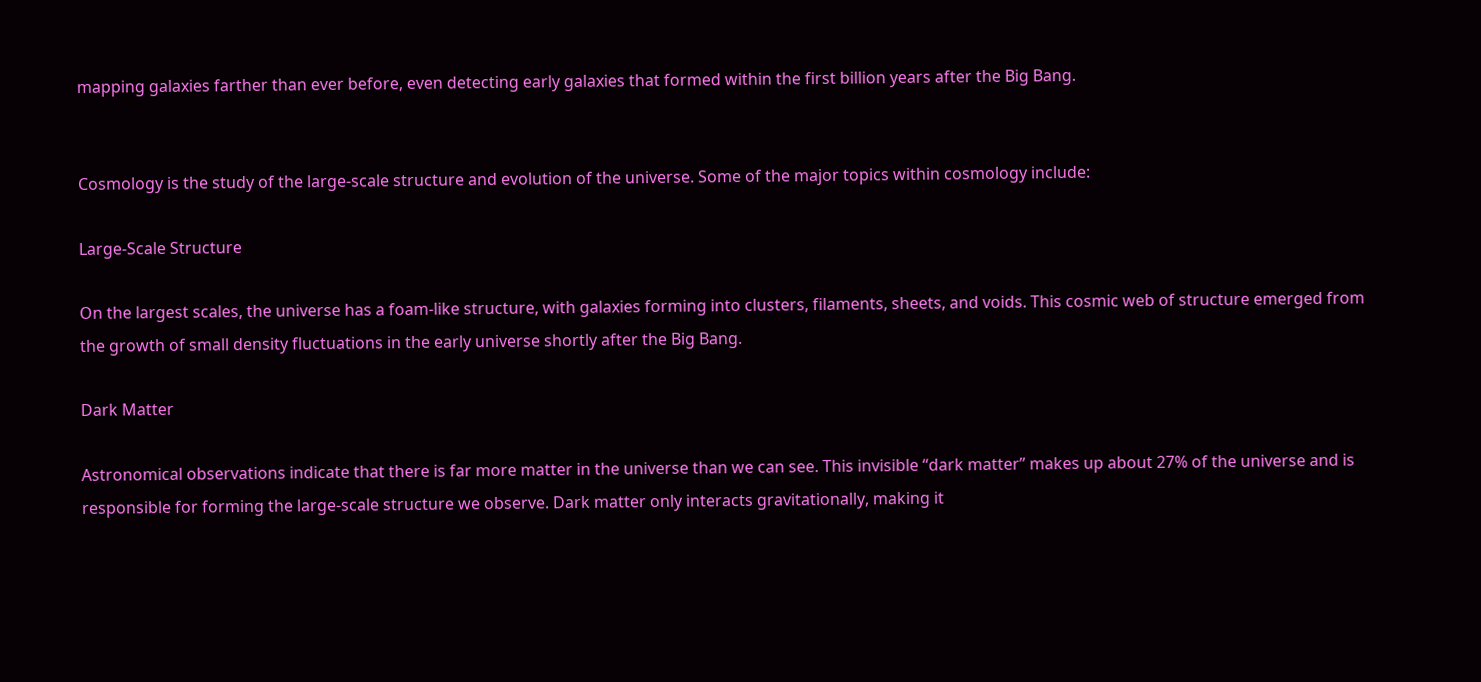mapping galaxies farther than ever before, even detecting early galaxies that formed within the first billion years after the Big Bang.


Cosmology is the study of the large-scale structure and evolution of the universe. Some of the major topics within cosmology include:

Large-Scale Structure

On the largest scales, the universe has a foam-like structure, with galaxies forming into clusters, filaments, sheets, and voids. This cosmic web of structure emerged from the growth of small density fluctuations in the early universe shortly after the Big Bang.

Dark Matter

Astronomical observations indicate that there is far more matter in the universe than we can see. This invisible “dark matter” makes up about 27% of the universe and is responsible for forming the large-scale structure we observe. Dark matter only interacts gravitationally, making it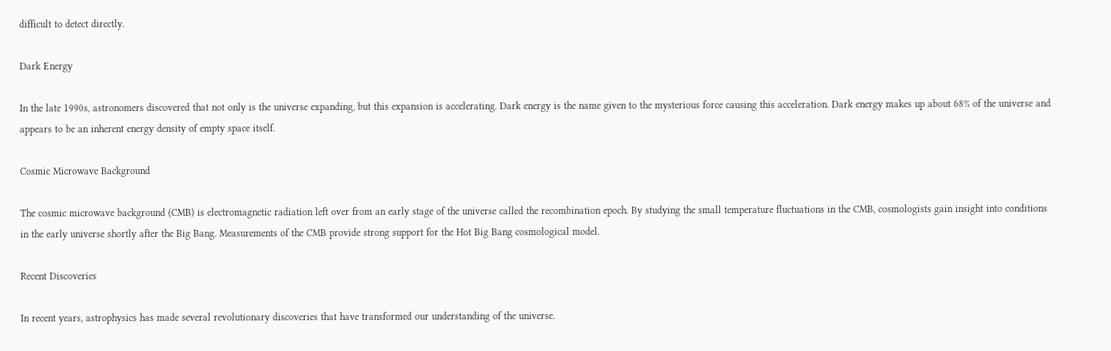difficult to detect directly.

Dark Energy

In the late 1990s, astronomers discovered that not only is the universe expanding, but this expansion is accelerating. Dark energy is the name given to the mysterious force causing this acceleration. Dark energy makes up about 68% of the universe and appears to be an inherent energy density of empty space itself.

Cosmic Microwave Background

The cosmic microwave background (CMB) is electromagnetic radiation left over from an early stage of the universe called the recombination epoch. By studying the small temperature fluctuations in the CMB, cosmologists gain insight into conditions in the early universe shortly after the Big Bang. Measurements of the CMB provide strong support for the Hot Big Bang cosmological model.

Recent Discoveries

In recent years, astrophysics has made several revolutionary discoveries that have transformed our understanding of the universe.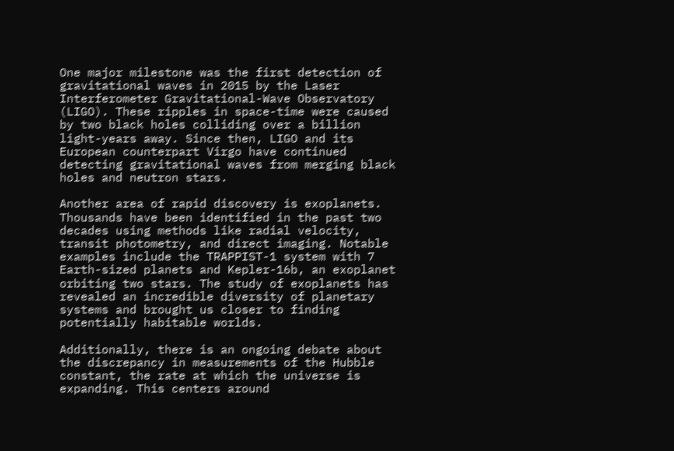One major milestone was the first detection of gravitational waves in 2015 by the Laser Interferometer Gravitational-Wave Observatory (LIGO). These ripples in space-time were caused by two black holes colliding over a billion light-years away. Since then, LIGO and its European counterpart Virgo have continued detecting gravitational waves from merging black holes and neutron stars.

Another area of rapid discovery is exoplanets. Thousands have been identified in the past two decades using methods like radial velocity, transit photometry, and direct imaging. Notable examples include the TRAPPIST-1 system with 7 Earth-sized planets and Kepler-16b, an exoplanet orbiting two stars. The study of exoplanets has revealed an incredible diversity of planetary systems and brought us closer to finding potentially habitable worlds.

Additionally, there is an ongoing debate about the discrepancy in measurements of the Hubble constant, the rate at which the universe is expanding. This centers around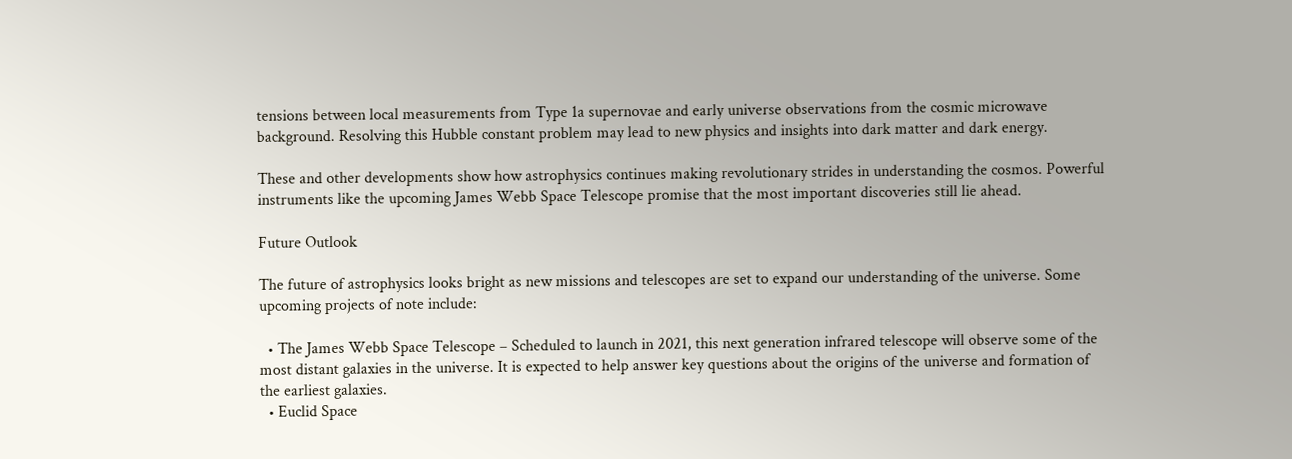tensions between local measurements from Type 1a supernovae and early universe observations from the cosmic microwave background. Resolving this Hubble constant problem may lead to new physics and insights into dark matter and dark energy.

These and other developments show how astrophysics continues making revolutionary strides in understanding the cosmos. Powerful instruments like the upcoming James Webb Space Telescope promise that the most important discoveries still lie ahead.

Future Outlook

The future of astrophysics looks bright as new missions and telescopes are set to expand our understanding of the universe. Some upcoming projects of note include:

  • The James Webb Space Telescope – Scheduled to launch in 2021, this next generation infrared telescope will observe some of the most distant galaxies in the universe. It is expected to help answer key questions about the origins of the universe and formation of the earliest galaxies.
  • Euclid Space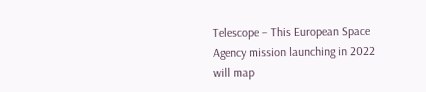Telescope – This European Space Agency mission launching in 2022 will map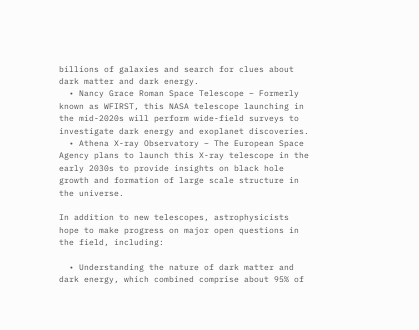billions of galaxies and search for clues about dark matter and dark energy.
  • Nancy Grace Roman Space Telescope – Formerly known as WFIRST, this NASA telescope launching in the mid-2020s will perform wide-field surveys to investigate dark energy and exoplanet discoveries.
  • Athena X-ray Observatory – The European Space Agency plans to launch this X-ray telescope in the early 2030s to provide insights on black hole growth and formation of large scale structure in the universe.

In addition to new telescopes, astrophysicists hope to make progress on major open questions in the field, including:

  • Understanding the nature of dark matter and dark energy, which combined comprise about 95% of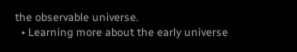the observable universe.
  • Learning more about the early universe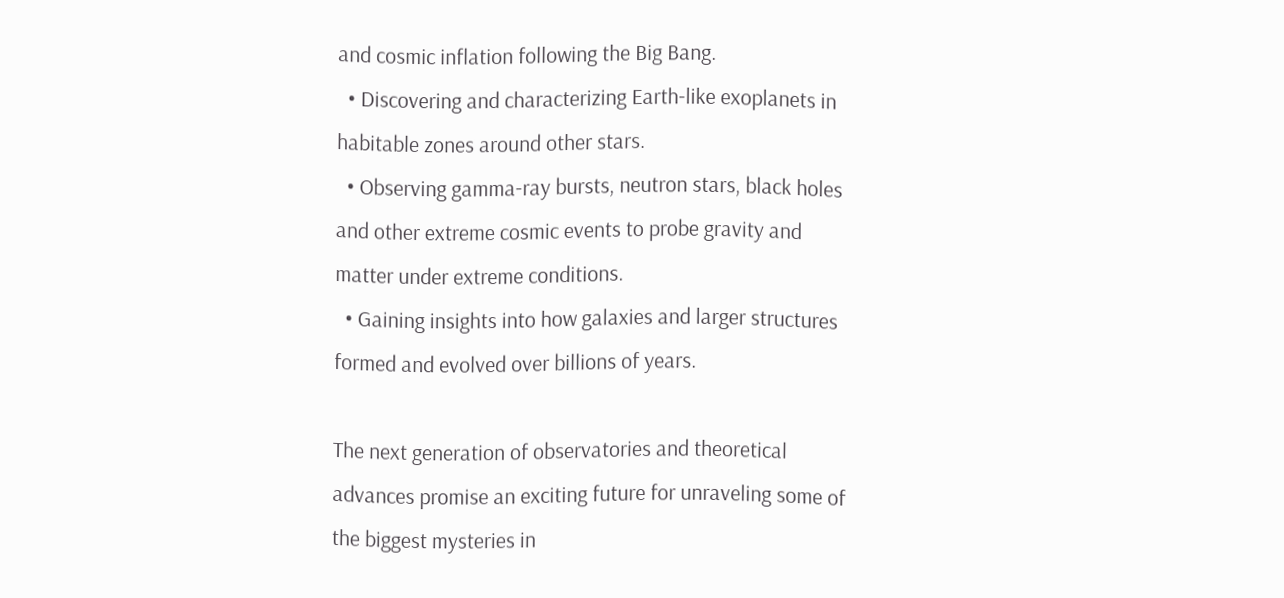and cosmic inflation following the Big Bang.
  • Discovering and characterizing Earth-like exoplanets in habitable zones around other stars.
  • Observing gamma-ray bursts, neutron stars, black holes and other extreme cosmic events to probe gravity and matter under extreme conditions.
  • Gaining insights into how galaxies and larger structures formed and evolved over billions of years.

The next generation of observatories and theoretical advances promise an exciting future for unraveling some of the biggest mysteries in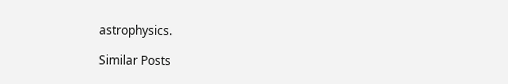astrophysics.

Similar Posts